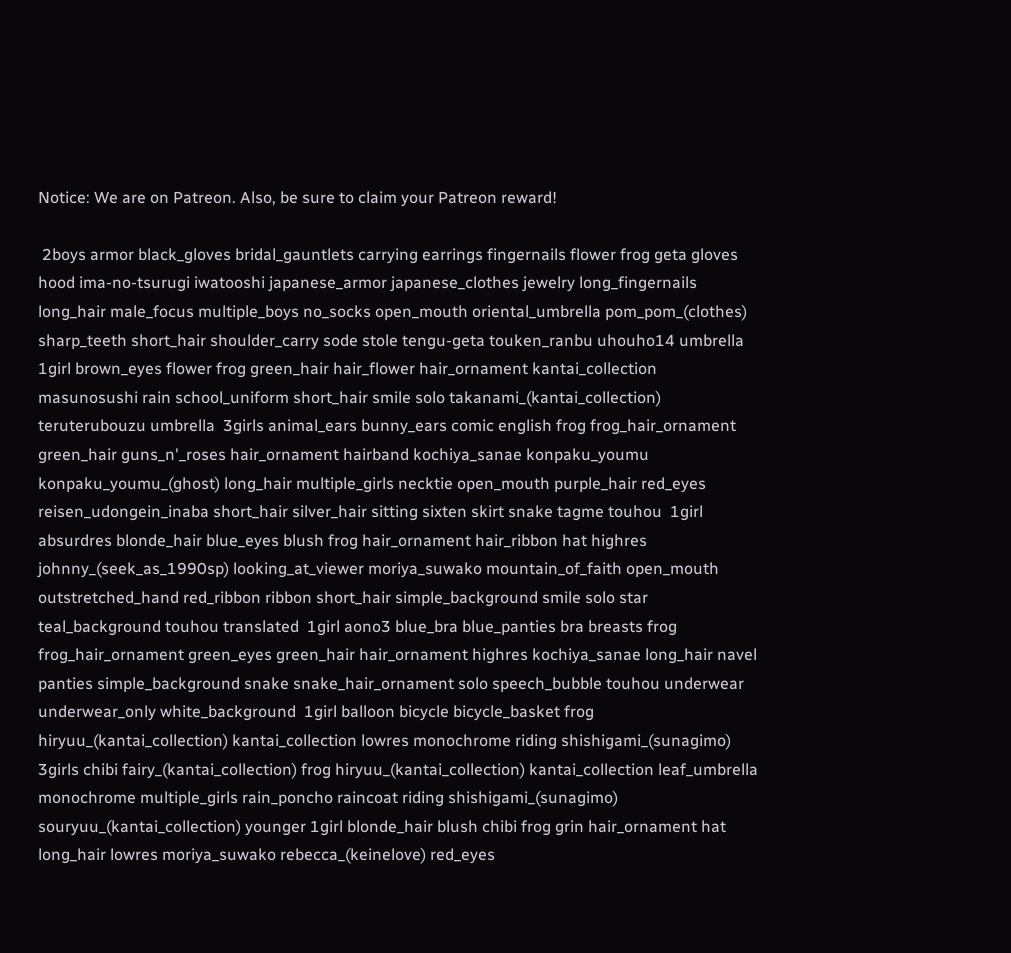Notice: We are on Patreon. Also, be sure to claim your Patreon reward!

 2boys armor black_gloves bridal_gauntlets carrying earrings fingernails flower frog geta gloves hood ima-no-tsurugi iwatooshi japanese_armor japanese_clothes jewelry long_fingernails long_hair male_focus multiple_boys no_socks open_mouth oriental_umbrella pom_pom_(clothes) sharp_teeth short_hair shoulder_carry sode stole tengu-geta touken_ranbu uhouho14 umbrella  1girl brown_eyes flower frog green_hair hair_flower hair_ornament kantai_collection masunosushi rain school_uniform short_hair smile solo takanami_(kantai_collection) teruterubouzu umbrella  3girls animal_ears bunny_ears comic english frog frog_hair_ornament green_hair guns_n'_roses hair_ornament hairband kochiya_sanae konpaku_youmu konpaku_youmu_(ghost) long_hair multiple_girls necktie open_mouth purple_hair red_eyes reisen_udongein_inaba short_hair silver_hair sitting sixten skirt snake tagme touhou  1girl absurdres blonde_hair blue_eyes blush frog hair_ornament hair_ribbon hat highres johnny_(seek_as_1990sp) looking_at_viewer moriya_suwako mountain_of_faith open_mouth outstretched_hand red_ribbon ribbon short_hair simple_background smile solo star teal_background touhou translated  1girl aono3 blue_bra blue_panties bra breasts frog frog_hair_ornament green_eyes green_hair hair_ornament highres kochiya_sanae long_hair navel panties simple_background snake snake_hair_ornament solo speech_bubble touhou underwear underwear_only white_background  1girl balloon bicycle bicycle_basket frog hiryuu_(kantai_collection) kantai_collection lowres monochrome riding shishigami_(sunagimo)  3girls chibi fairy_(kantai_collection) frog hiryuu_(kantai_collection) kantai_collection leaf_umbrella monochrome multiple_girls rain_poncho raincoat riding shishigami_(sunagimo) souryuu_(kantai_collection) younger 1girl blonde_hair blush chibi frog grin hair_ornament hat long_hair lowres moriya_suwako rebecca_(keinelove) red_eyes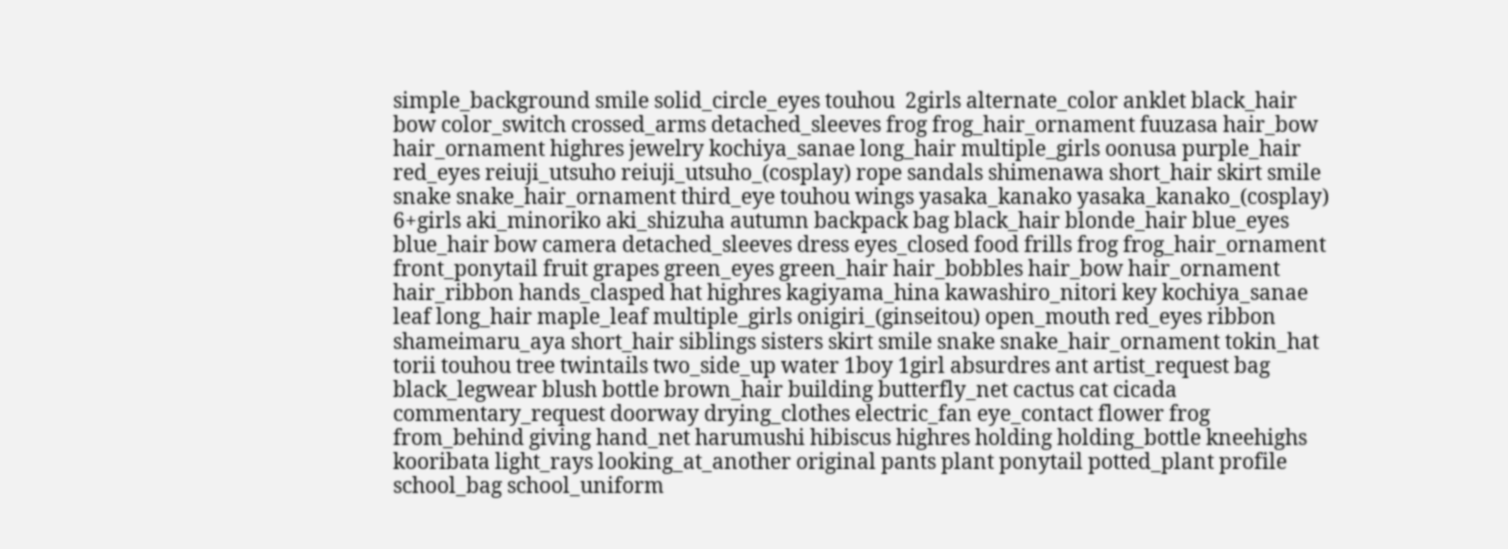simple_background smile solid_circle_eyes touhou  2girls alternate_color anklet black_hair bow color_switch crossed_arms detached_sleeves frog frog_hair_ornament fuuzasa hair_bow hair_ornament highres jewelry kochiya_sanae long_hair multiple_girls oonusa purple_hair red_eyes reiuji_utsuho reiuji_utsuho_(cosplay) rope sandals shimenawa short_hair skirt smile snake snake_hair_ornament third_eye touhou wings yasaka_kanako yasaka_kanako_(cosplay)  6+girls aki_minoriko aki_shizuha autumn backpack bag black_hair blonde_hair blue_eyes blue_hair bow camera detached_sleeves dress eyes_closed food frills frog frog_hair_ornament front_ponytail fruit grapes green_eyes green_hair hair_bobbles hair_bow hair_ornament hair_ribbon hands_clasped hat highres kagiyama_hina kawashiro_nitori key kochiya_sanae leaf long_hair maple_leaf multiple_girls onigiri_(ginseitou) open_mouth red_eyes ribbon shameimaru_aya short_hair siblings sisters skirt smile snake snake_hair_ornament tokin_hat torii touhou tree twintails two_side_up water 1boy 1girl absurdres ant artist_request bag black_legwear blush bottle brown_hair building butterfly_net cactus cat cicada commentary_request doorway drying_clothes electric_fan eye_contact flower frog from_behind giving hand_net harumushi hibiscus highres holding holding_bottle kneehighs kooribata light_rays looking_at_another original pants plant ponytail potted_plant profile school_bag school_uniform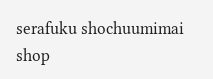serafuku shochuumimai shop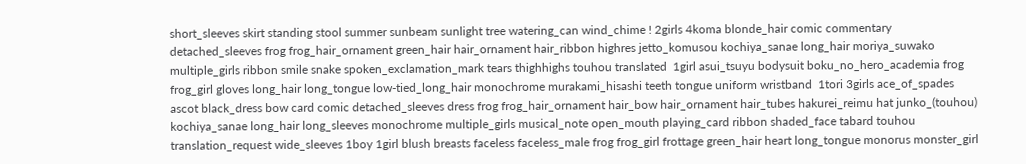short_sleeves skirt standing stool summer sunbeam sunlight tree watering_can wind_chime ! 2girls 4koma blonde_hair comic commentary detached_sleeves frog frog_hair_ornament green_hair hair_ornament hair_ribbon highres jetto_komusou kochiya_sanae long_hair moriya_suwako multiple_girls ribbon smile snake spoken_exclamation_mark tears thighhighs touhou translated  1girl asui_tsuyu bodysuit boku_no_hero_academia frog frog_girl gloves long_hair long_tongue low-tied_long_hair monochrome murakami_hisashi teeth tongue uniform wristband  1tori 3girls ace_of_spades ascot black_dress bow card comic detached_sleeves dress frog frog_hair_ornament hair_bow hair_ornament hair_tubes hakurei_reimu hat junko_(touhou) kochiya_sanae long_hair long_sleeves monochrome multiple_girls musical_note open_mouth playing_card ribbon shaded_face tabard touhou translation_request wide_sleeves 1boy 1girl blush breasts faceless faceless_male frog frog_girl frottage green_hair heart long_tongue monorus monster_girl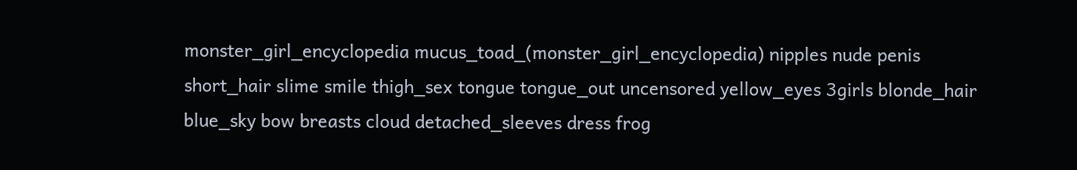monster_girl_encyclopedia mucus_toad_(monster_girl_encyclopedia) nipples nude penis short_hair slime smile thigh_sex tongue tongue_out uncensored yellow_eyes 3girls blonde_hair blue_sky bow breasts cloud detached_sleeves dress frog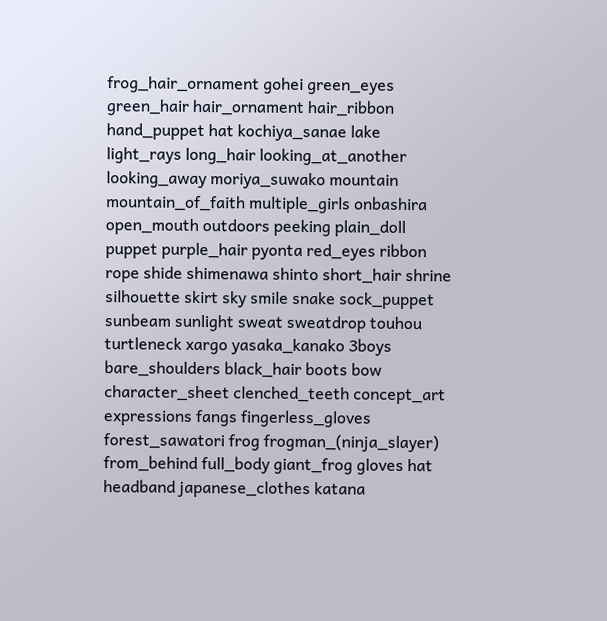frog_hair_ornament gohei green_eyes green_hair hair_ornament hair_ribbon hand_puppet hat kochiya_sanae lake light_rays long_hair looking_at_another looking_away moriya_suwako mountain mountain_of_faith multiple_girls onbashira open_mouth outdoors peeking plain_doll puppet purple_hair pyonta red_eyes ribbon rope shide shimenawa shinto short_hair shrine silhouette skirt sky smile snake sock_puppet sunbeam sunlight sweat sweatdrop touhou turtleneck xargo yasaka_kanako 3boys bare_shoulders black_hair boots bow character_sheet clenched_teeth concept_art expressions fangs fingerless_gloves forest_sawatori frog frogman_(ninja_slayer) from_behind full_body giant_frog gloves hat headband japanese_clothes katana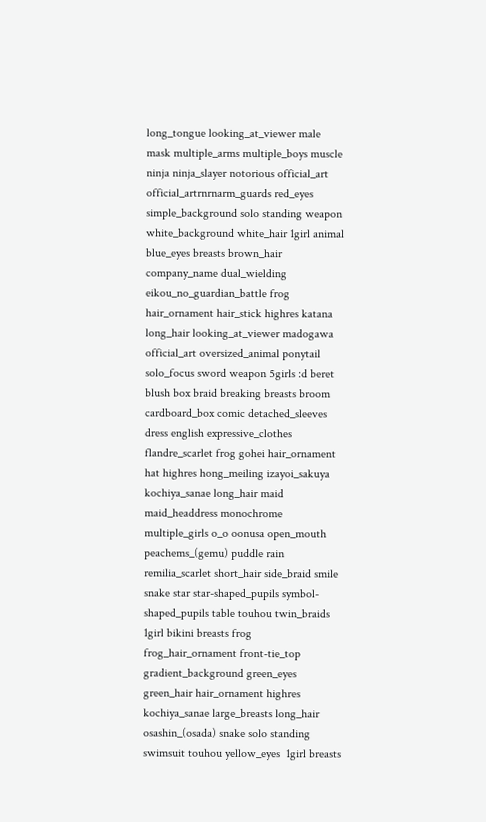long_tongue looking_at_viewer male mask multiple_arms multiple_boys muscle ninja ninja_slayer notorious official_art official_artrnrnarm_guards red_eyes simple_background solo standing weapon white_background white_hair 1girl animal blue_eyes breasts brown_hair company_name dual_wielding eikou_no_guardian_battle frog hair_ornament hair_stick highres katana long_hair looking_at_viewer madogawa official_art oversized_animal ponytail solo_focus sword weapon 5girls :d beret blush box braid breaking breasts broom cardboard_box comic detached_sleeves dress english expressive_clothes flandre_scarlet frog gohei hair_ornament hat highres hong_meiling izayoi_sakuya kochiya_sanae long_hair maid maid_headdress monochrome multiple_girls o_o oonusa open_mouth peachems_(gemu) puddle rain remilia_scarlet short_hair side_braid smile snake star star-shaped_pupils symbol-shaped_pupils table touhou twin_braids 1girl bikini breasts frog frog_hair_ornament front-tie_top gradient_background green_eyes green_hair hair_ornament highres kochiya_sanae large_breasts long_hair osashin_(osada) snake solo standing swimsuit touhou yellow_eyes  1girl breasts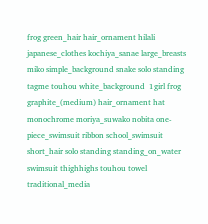frog green_hair hair_ornament hilali japanese_clothes kochiya_sanae large_breasts miko simple_background snake solo standing tagme touhou white_background  1girl frog graphite_(medium) hair_ornament hat monochrome moriya_suwako nobita one-piece_swimsuit ribbon school_swimsuit short_hair solo standing standing_on_water swimsuit thighhighs touhou towel traditional_media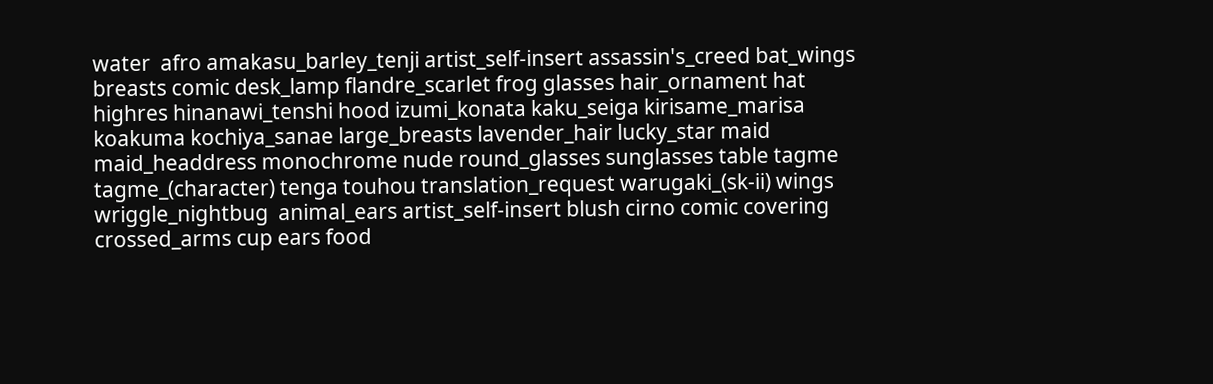water  afro amakasu_barley_tenji artist_self-insert assassin's_creed bat_wings breasts comic desk_lamp flandre_scarlet frog glasses hair_ornament hat highres hinanawi_tenshi hood izumi_konata kaku_seiga kirisame_marisa koakuma kochiya_sanae large_breasts lavender_hair lucky_star maid maid_headdress monochrome nude round_glasses sunglasses table tagme tagme_(character) tenga touhou translation_request warugaki_(sk-ii) wings wriggle_nightbug  animal_ears artist_self-insert blush cirno comic covering crossed_arms cup ears food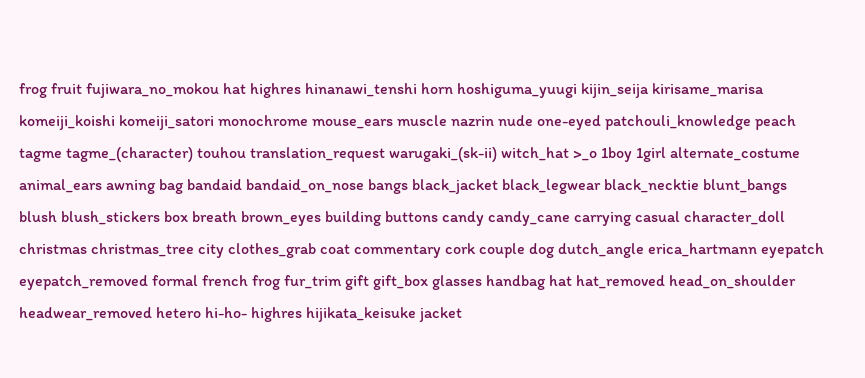frog fruit fujiwara_no_mokou hat highres hinanawi_tenshi horn hoshiguma_yuugi kijin_seija kirisame_marisa komeiji_koishi komeiji_satori monochrome mouse_ears muscle nazrin nude one-eyed patchouli_knowledge peach tagme tagme_(character) touhou translation_request warugaki_(sk-ii) witch_hat >_o 1boy 1girl alternate_costume animal_ears awning bag bandaid bandaid_on_nose bangs black_jacket black_legwear black_necktie blunt_bangs blush blush_stickers box breath brown_eyes building buttons candy candy_cane carrying casual character_doll christmas christmas_tree city clothes_grab coat commentary cork couple dog dutch_angle erica_hartmann eyepatch eyepatch_removed formal french frog fur_trim gift gift_box glasses handbag hat hat_removed head_on_shoulder headwear_removed hetero hi-ho- highres hijikata_keisuke jacket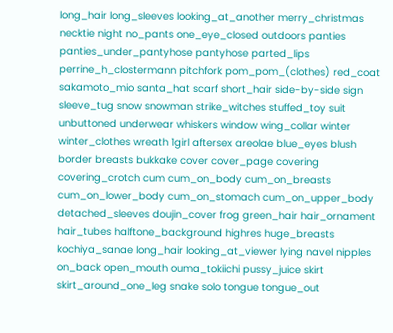long_hair long_sleeves looking_at_another merry_christmas necktie night no_pants one_eye_closed outdoors panties panties_under_pantyhose pantyhose parted_lips perrine_h_clostermann pitchfork pom_pom_(clothes) red_coat sakamoto_mio santa_hat scarf short_hair side-by-side sign sleeve_tug snow snowman strike_witches stuffed_toy suit unbuttoned underwear whiskers window wing_collar winter winter_clothes wreath 1girl aftersex areolae blue_eyes blush border breasts bukkake cover cover_page covering covering_crotch cum cum_on_body cum_on_breasts cum_on_lower_body cum_on_stomach cum_on_upper_body detached_sleeves doujin_cover frog green_hair hair_ornament hair_tubes halftone_background highres huge_breasts kochiya_sanae long_hair looking_at_viewer lying navel nipples on_back open_mouth ouma_tokiichi pussy_juice skirt skirt_around_one_leg snake solo tongue tongue_out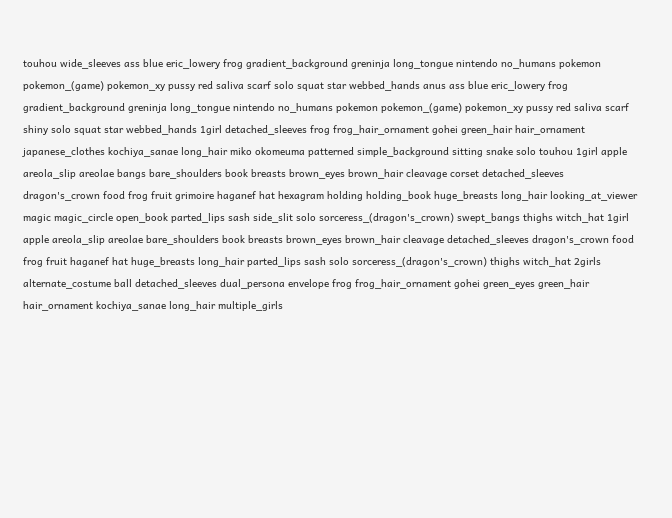touhou wide_sleeves ass blue eric_lowery frog gradient_background greninja long_tongue nintendo no_humans pokemon pokemon_(game) pokemon_xy pussy red saliva scarf solo squat star webbed_hands anus ass blue eric_lowery frog gradient_background greninja long_tongue nintendo no_humans pokemon pokemon_(game) pokemon_xy pussy red saliva scarf shiny solo squat star webbed_hands 1girl detached_sleeves frog frog_hair_ornament gohei green_hair hair_ornament japanese_clothes kochiya_sanae long_hair miko okomeuma patterned simple_background sitting snake solo touhou 1girl apple areola_slip areolae bangs bare_shoulders book breasts brown_eyes brown_hair cleavage corset detached_sleeves dragon's_crown food frog fruit grimoire haganef hat hexagram holding holding_book huge_breasts long_hair looking_at_viewer magic magic_circle open_book parted_lips sash side_slit solo sorceress_(dragon's_crown) swept_bangs thighs witch_hat 1girl apple areola_slip areolae bare_shoulders book breasts brown_eyes brown_hair cleavage detached_sleeves dragon's_crown food frog fruit haganef hat huge_breasts long_hair parted_lips sash solo sorceress_(dragon's_crown) thighs witch_hat 2girls alternate_costume ball detached_sleeves dual_persona envelope frog frog_hair_ornament gohei green_eyes green_hair hair_ornament kochiya_sanae long_hair multiple_girls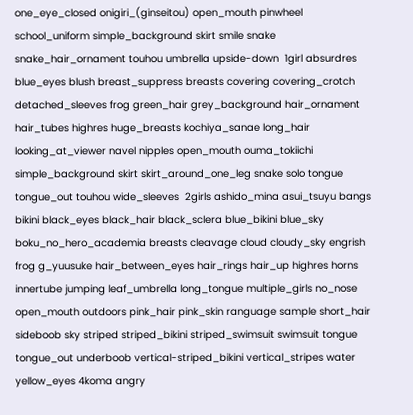one_eye_closed onigiri_(ginseitou) open_mouth pinwheel school_uniform simple_background skirt smile snake snake_hair_ornament touhou umbrella upside-down  1girl absurdres blue_eyes blush breast_suppress breasts covering covering_crotch detached_sleeves frog green_hair grey_background hair_ornament hair_tubes highres huge_breasts kochiya_sanae long_hair looking_at_viewer navel nipples open_mouth ouma_tokiichi simple_background skirt skirt_around_one_leg snake solo tongue tongue_out touhou wide_sleeves  2girls ashido_mina asui_tsuyu bangs bikini black_eyes black_hair black_sclera blue_bikini blue_sky boku_no_hero_academia breasts cleavage cloud cloudy_sky engrish frog g_yuusuke hair_between_eyes hair_rings hair_up highres horns innertube jumping leaf_umbrella long_tongue multiple_girls no_nose open_mouth outdoors pink_hair pink_skin ranguage sample short_hair sideboob sky striped striped_bikini striped_swimsuit swimsuit tongue tongue_out underboob vertical-striped_bikini vertical_stripes water yellow_eyes 4koma angry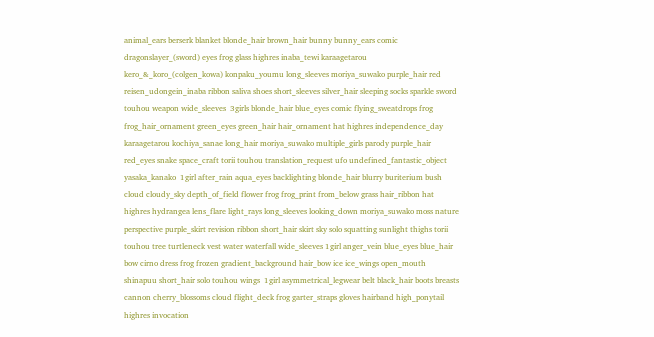animal_ears berserk blanket blonde_hair brown_hair bunny bunny_ears comic dragonslayer_(sword) eyes frog glass highres inaba_tewi karaagetarou kero_&_koro_(colgen_kowa) konpaku_youmu long_sleeves moriya_suwako purple_hair red reisen_udongein_inaba ribbon saliva shoes short_sleeves silver_hair sleeping socks sparkle sword touhou weapon wide_sleeves  3girls blonde_hair blue_eyes comic flying_sweatdrops frog frog_hair_ornament green_eyes green_hair hair_ornament hat highres independence_day karaagetarou kochiya_sanae long_hair moriya_suwako multiple_girls parody purple_hair red_eyes snake space_craft torii touhou translation_request ufo undefined_fantastic_object yasaka_kanako  1girl after_rain aqua_eyes backlighting blonde_hair blurry buriterium bush cloud cloudy_sky depth_of_field flower frog frog_print from_below grass hair_ribbon hat highres hydrangea lens_flare light_rays long_sleeves looking_down moriya_suwako moss nature perspective purple_skirt revision ribbon short_hair skirt sky solo squatting sunlight thighs torii touhou tree turtleneck vest water waterfall wide_sleeves 1girl anger_vein blue_eyes blue_hair bow cirno dress frog frozen gradient_background hair_bow ice ice_wings open_mouth shinapuu short_hair solo touhou wings  1girl asymmetrical_legwear belt black_hair boots breasts cannon cherry_blossoms cloud flight_deck frog garter_straps gloves hairband high_ponytail highres invocation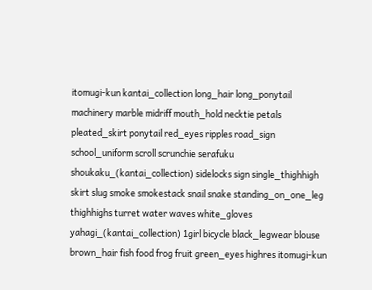itomugi-kun kantai_collection long_hair long_ponytail machinery marble midriff mouth_hold necktie petals pleated_skirt ponytail red_eyes ripples road_sign school_uniform scroll scrunchie serafuku shoukaku_(kantai_collection) sidelocks sign single_thighhigh skirt slug smoke smokestack snail snake standing_on_one_leg thighhighs turret water waves white_gloves yahagi_(kantai_collection) 1girl bicycle black_legwear blouse brown_hair fish food frog fruit green_eyes highres itomugi-kun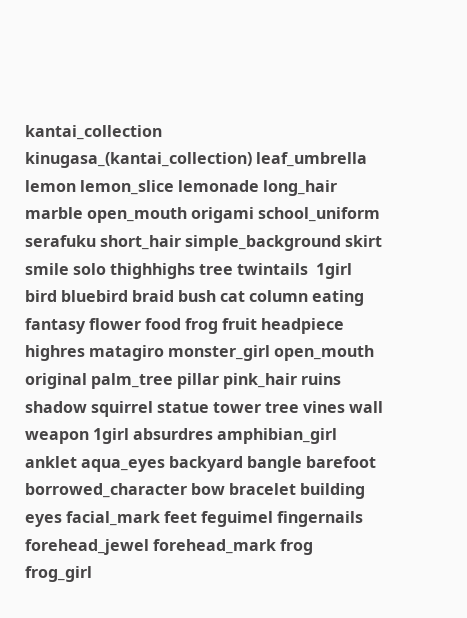kantai_collection kinugasa_(kantai_collection) leaf_umbrella lemon lemon_slice lemonade long_hair marble open_mouth origami school_uniform serafuku short_hair simple_background skirt smile solo thighhighs tree twintails  1girl bird bluebird braid bush cat column eating fantasy flower food frog fruit headpiece highres matagiro monster_girl open_mouth original palm_tree pillar pink_hair ruins shadow squirrel statue tower tree vines wall weapon 1girl absurdres amphibian_girl anklet aqua_eyes backyard bangle barefoot borrowed_character bow bracelet building eyes facial_mark feet feguimel fingernails forehead_jewel forehead_mark frog frog_girl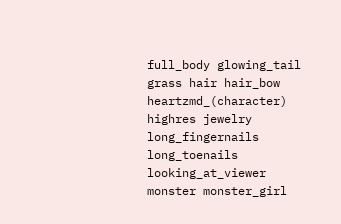full_body glowing_tail grass hair hair_bow heartzmd_(character) highres jewelry long_fingernails long_toenails looking_at_viewer monster monster_girl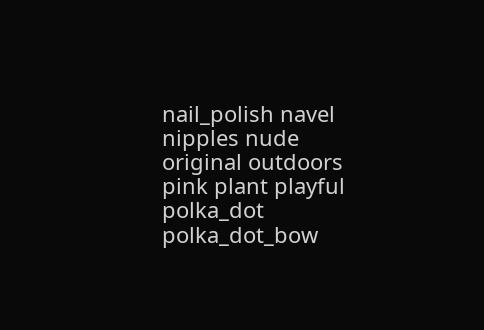nail_polish navel nipples nude original outdoors pink plant playful polka_dot polka_dot_bow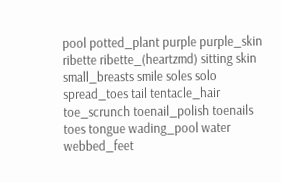pool potted_plant purple purple_skin ribette ribette_(heartzmd) sitting skin small_breasts smile soles solo spread_toes tail tentacle_hair toe_scrunch toenail_polish toenails toes tongue wading_pool water webbed_feet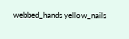webbed_hands yellow_nails